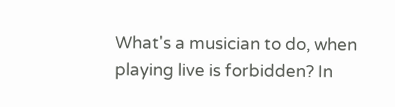What's a musician to do, when playing live is forbidden? In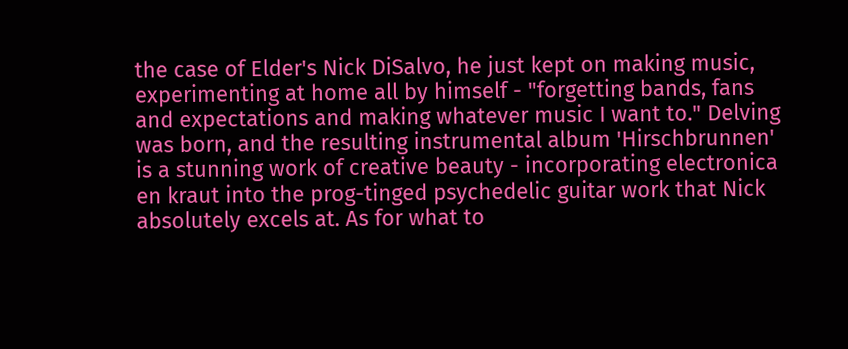the case of Elder's Nick DiSalvo, he just kept on making music, experimenting at home all by himself - "forgetting bands, fans and expectations and making whatever music I want to." Delving was born, and the resulting instrumental album 'Hirschbrunnen' is a stunning work of creative beauty - incorporating electronica en kraut into the prog-tinged psychedelic guitar work that Nick absolutely excels at. As for what to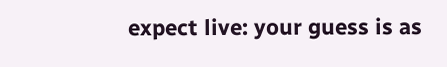expect live: your guess is as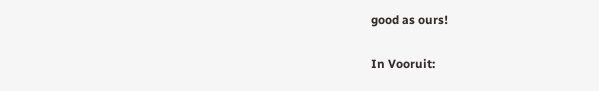good as ours!

In Vooruit: